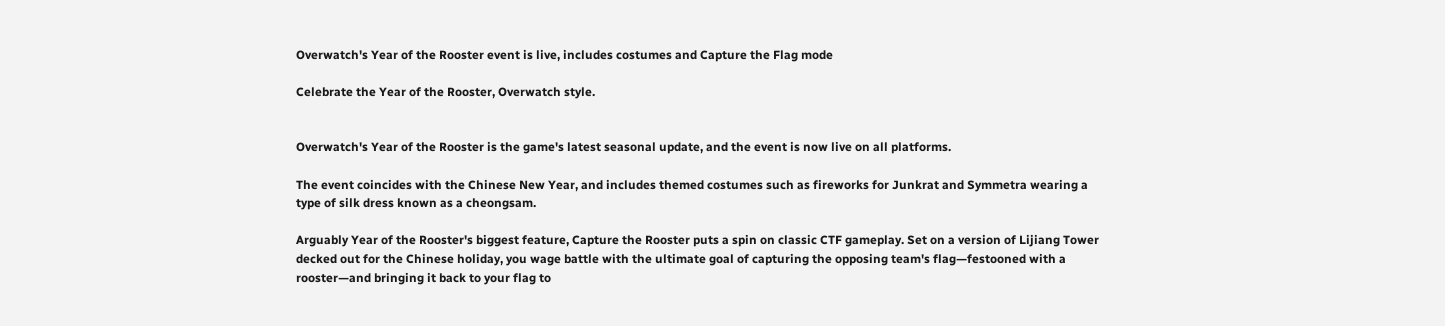Overwatch's Year of the Rooster event is live, includes costumes and Capture the Flag mode

Celebrate the Year of the Rooster, Overwatch style.


Overwatch's Year of the Rooster is the game's latest seasonal update, and the event is now live on all platforms.

The event coincides with the Chinese New Year, and includes themed costumes such as fireworks for Junkrat and Symmetra wearing a type of silk dress known as a cheongsam.

Arguably Year of the Rooster's biggest feature, Capture the Rooster puts a spin on classic CTF gameplay. Set on a version of Lijiang Tower decked out for the Chinese holiday, you wage battle with the ultimate goal of capturing the opposing team's flag—festooned with a rooster—and bringing it back to your flag to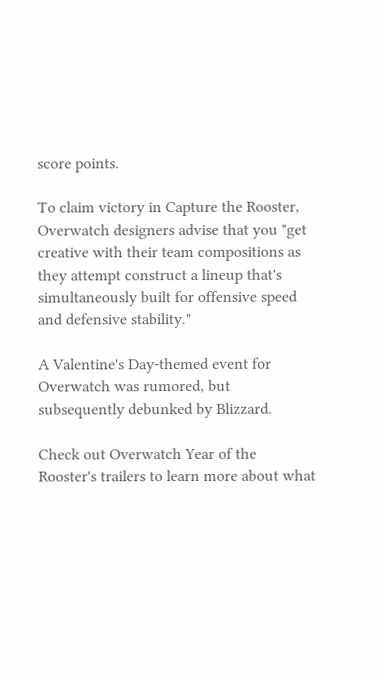score points.

To claim victory in Capture the Rooster, Overwatch designers advise that you "get creative with their team compositions as they attempt construct a lineup that's simultaneously built for offensive speed and defensive stability."

A Valentine's Day-themed event for Overwatch was rumored, but subsequently debunked by Blizzard.

Check out Overwatch Year of the Rooster's trailers to learn more about what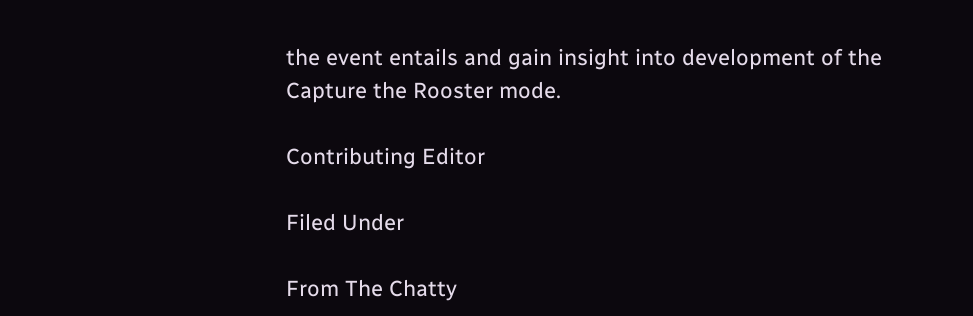the event entails and gain insight into development of the Capture the Rooster mode.

Contributing Editor

Filed Under

From The Chatty